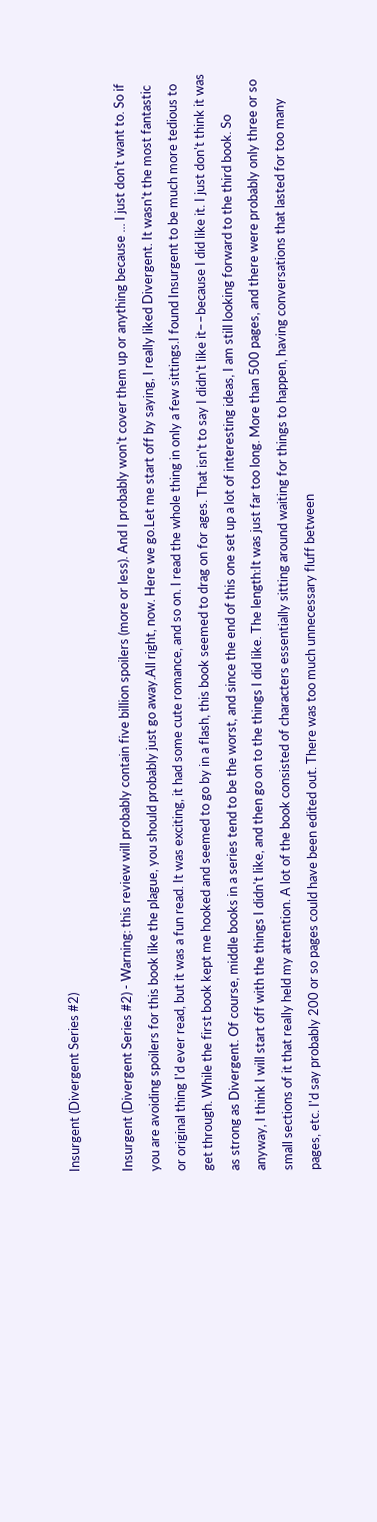Insurgent (Divergent Series #2)

Insurgent (Divergent Series #2) - Warning: this review will probably contain five billion spoilers (more or less). And I probably won't cover them up or anything because ... I just don't want to. So if you are avoiding spoilers for this book like the plague, you should probably just go away.All right, now. Here we go.Let me start off by saying, I really liked Divergent. It wasn't the most fantastic or original thing I'd ever read, but it was a fun read. It was exciting, it had some cute romance, and so on. I read the whole thing in only a few sittings.I found Insurgent to be much more tedious to get through. While the first book kept me hooked and seemed to go by in a flash, this book seemed to drag on for ages. That isn't to say I didn't like it––because I did like it. I just don't think it was as strong as Divergent. Of course, middle books in a series tend to be the worst, and since the end of this one set up a lot of interesting ideas, I am still looking forward to the third book. So anyway, I think I will start off with the things I didn't like, and then go on to the things I did like. The length:It was just far too long. More than 500 pages, and there were probably only three or so small sections of it that really held my attention. A lot of the book consisted of characters essentially sitting around waiting for things to happen, having conversations that lasted for too many pages, etc. I'd say probably 200 or so pages could have been edited out. There was too much unnecessary fluff between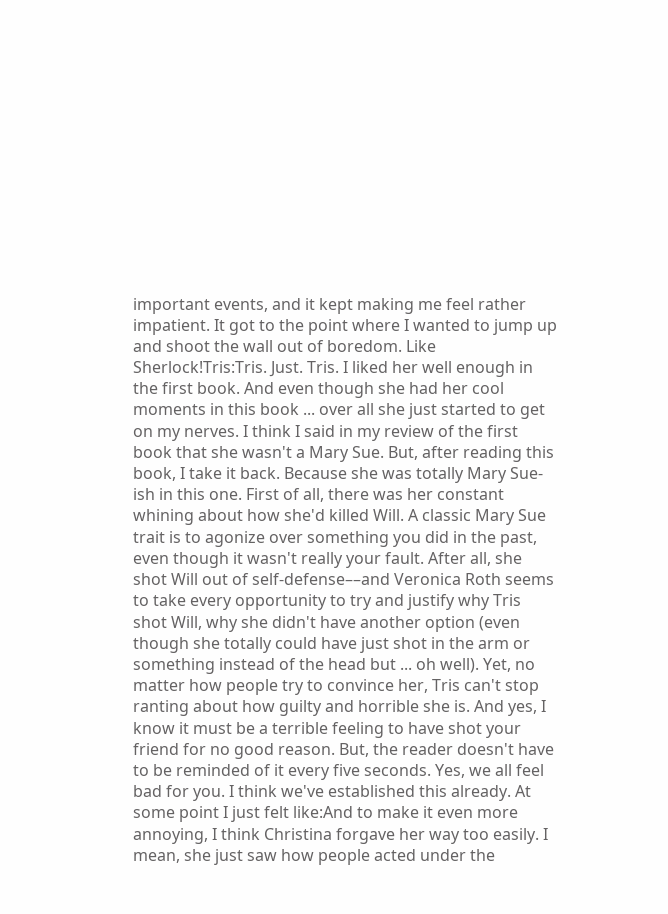important events, and it kept making me feel rather impatient. It got to the point where I wanted to jump up and shoot the wall out of boredom. Like Sherlock!Tris:Tris. Just. Tris. I liked her well enough in the first book. And even though she had her cool moments in this book ... over all she just started to get on my nerves. I think I said in my review of the first book that she wasn't a Mary Sue. But, after reading this book, I take it back. Because she was totally Mary Sue-ish in this one. First of all, there was her constant whining about how she'd killed Will. A classic Mary Sue trait is to agonize over something you did in the past, even though it wasn't really your fault. After all, she shot Will out of self-defense––and Veronica Roth seems to take every opportunity to try and justify why Tris shot Will, why she didn't have another option (even though she totally could have just shot in the arm or something instead of the head but ... oh well). Yet, no matter how people try to convince her, Tris can't stop ranting about how guilty and horrible she is. And yes, I know it must be a terrible feeling to have shot your friend for no good reason. But, the reader doesn't have to be reminded of it every five seconds. Yes, we all feel bad for you. I think we've established this already. At some point I just felt like:And to make it even more annoying, I think Christina forgave her way too easily. I mean, she just saw how people acted under the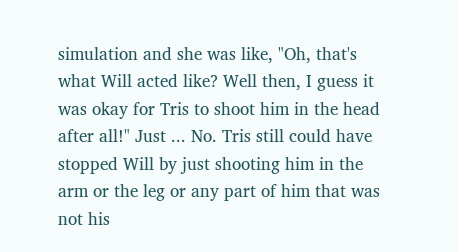simulation and she was like, "Oh, that's what Will acted like? Well then, I guess it was okay for Tris to shoot him in the head after all!" Just ... No. Tris still could have stopped Will by just shooting him in the arm or the leg or any part of him that was not his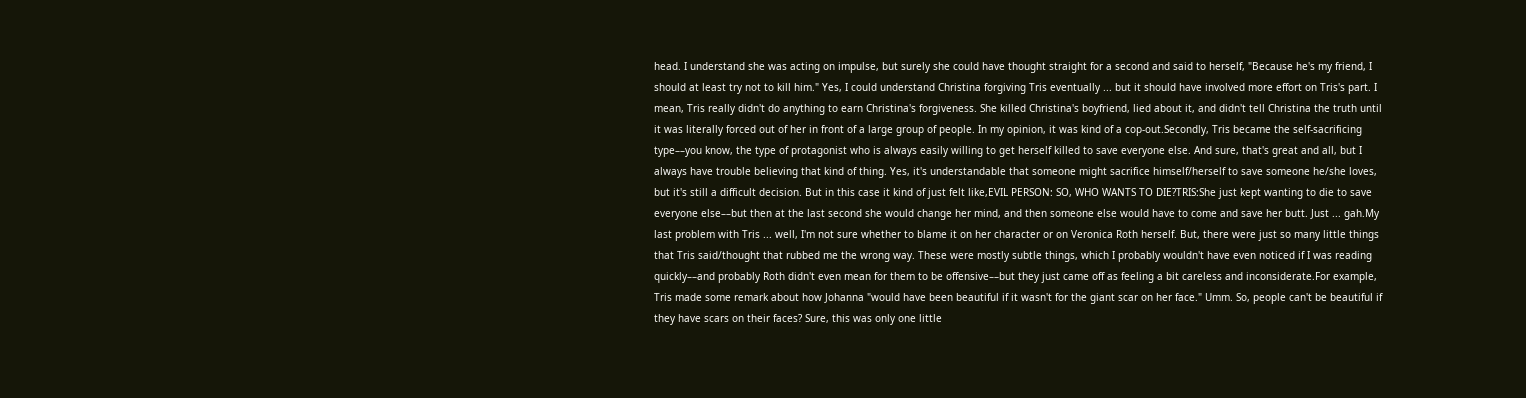head. I understand she was acting on impulse, but surely she could have thought straight for a second and said to herself, "Because he's my friend, I should at least try not to kill him." Yes, I could understand Christina forgiving Tris eventually ... but it should have involved more effort on Tris's part. I mean, Tris really didn't do anything to earn Christina's forgiveness. She killed Christina's boyfriend, lied about it, and didn't tell Christina the truth until it was literally forced out of her in front of a large group of people. In my opinion, it was kind of a cop-out.Secondly, Tris became the self-sacrificing type––you know, the type of protagonist who is always easily willing to get herself killed to save everyone else. And sure, that's great and all, but I always have trouble believing that kind of thing. Yes, it's understandable that someone might sacrifice himself/herself to save someone he/she loves, but it's still a difficult decision. But in this case it kind of just felt like,EVIL PERSON: SO, WHO WANTS TO DIE?TRIS:She just kept wanting to die to save everyone else––but then at the last second she would change her mind, and then someone else would have to come and save her butt. Just ... gah.My last problem with Tris ... well, I'm not sure whether to blame it on her character or on Veronica Roth herself. But, there were just so many little things that Tris said/thought that rubbed me the wrong way. These were mostly subtle things, which I probably wouldn't have even noticed if I was reading quickly––and probably Roth didn't even mean for them to be offensive––but they just came off as feeling a bit careless and inconsiderate.For example, Tris made some remark about how Johanna "would have been beautiful if it wasn't for the giant scar on her face." Umm. So, people can't be beautiful if they have scars on their faces? Sure, this was only one little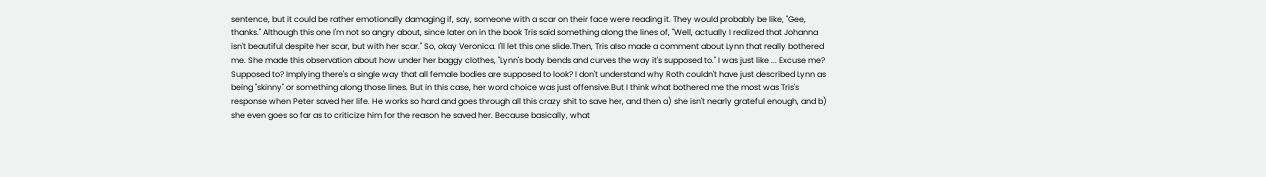sentence, but it could be rather emotionally damaging if, say, someone with a scar on their face were reading it. They would probably be like, "Gee, thanks." Although this one I'm not so angry about, since later on in the book Tris said something along the lines of, "Well, actually I realized that Johanna isn't beautiful despite her scar, but with her scar." So, okay Veronica. I'll let this one slide.Then, Tris also made a comment about Lynn that really bothered me. She made this observation about how under her baggy clothes, "Lynn's body bends and curves the way it's supposed to." I was just like ... Excuse me? Supposed to? Implying there's a single way that all female bodies are supposed to look? I don't understand why Roth couldn't have just described Lynn as being "skinny" or something along those lines. But in this case, her word choice was just offensive.But I think what bothered me the most was Tris's response when Peter saved her life. He works so hard and goes through all this crazy shit to save her, and then a) she isn't nearly grateful enough, and b) she even goes so far as to criticize him for the reason he saved her. Because basically, what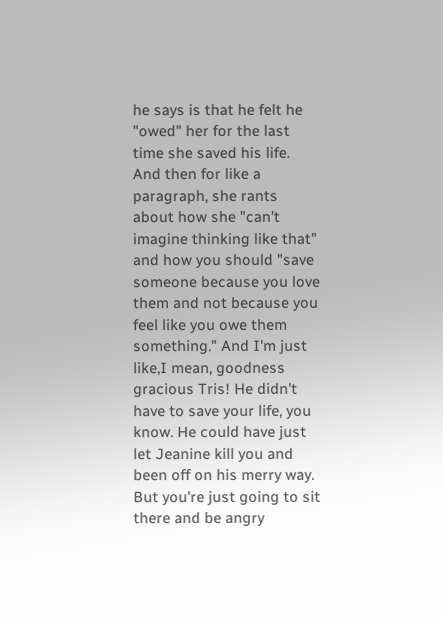he says is that he felt he "owed" her for the last time she saved his life. And then for like a paragraph, she rants about how she "can't imagine thinking like that" and how you should "save someone because you love them and not because you feel like you owe them something." And I'm just like,I mean, goodness gracious Tris! He didn't have to save your life, you know. He could have just let Jeanine kill you and been off on his merry way. But you're just going to sit there and be angry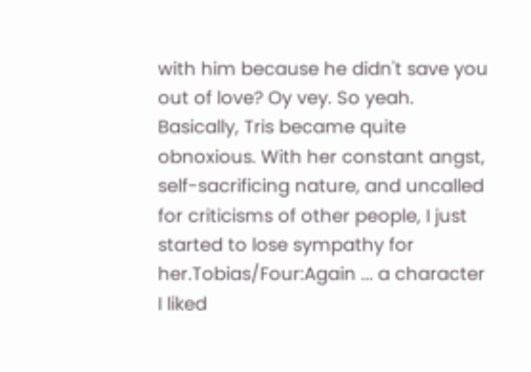with him because he didn't save you out of love? Oy vey. So yeah. Basically, Tris became quite obnoxious. With her constant angst, self-sacrificing nature, and uncalled for criticisms of other people, I just started to lose sympathy for her.Tobias/Four:Again ... a character I liked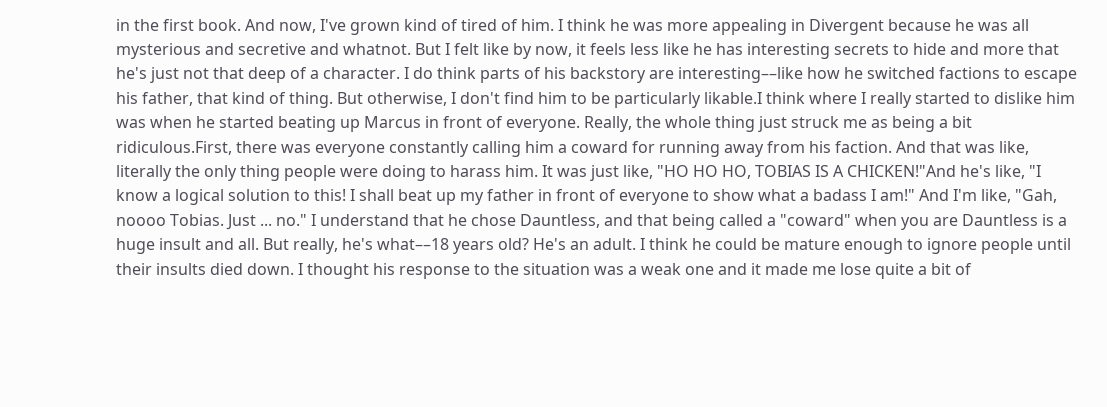in the first book. And now, I've grown kind of tired of him. I think he was more appealing in Divergent because he was all mysterious and secretive and whatnot. But I felt like by now, it feels less like he has interesting secrets to hide and more that he's just not that deep of a character. I do think parts of his backstory are interesting––like how he switched factions to escape his father, that kind of thing. But otherwise, I don't find him to be particularly likable.I think where I really started to dislike him was when he started beating up Marcus in front of everyone. Really, the whole thing just struck me as being a bit ridiculous.First, there was everyone constantly calling him a coward for running away from his faction. And that was like, literally the only thing people were doing to harass him. It was just like, "HO HO HO, TOBIAS IS A CHICKEN!"And he's like, "I know a logical solution to this! I shall beat up my father in front of everyone to show what a badass I am!" And I'm like, "Gah, noooo Tobias. Just ... no." I understand that he chose Dauntless, and that being called a "coward" when you are Dauntless is a huge insult and all. But really, he's what––18 years old? He's an adult. I think he could be mature enough to ignore people until their insults died down. I thought his response to the situation was a weak one and it made me lose quite a bit of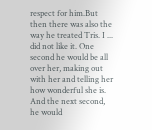respect for him.But then there was also the way he treated Tris. I ... did not like it. One second he would be all over her, making out with her and telling her how wonderful she is. And the next second, he would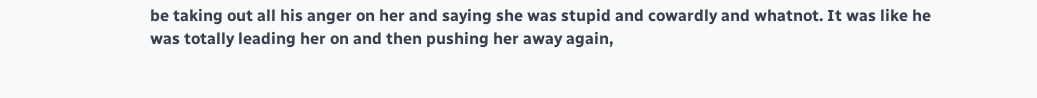be taking out all his anger on her and saying she was stupid and cowardly and whatnot. It was like he was totally leading her on and then pushing her away again,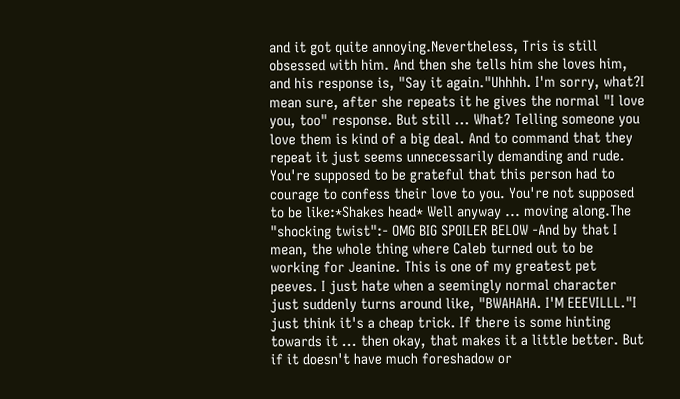and it got quite annoying.Nevertheless, Tris is still obsessed with him. And then she tells him she loves him, and his response is, "Say it again."Uhhhh. I'm sorry, what?I mean sure, after she repeats it he gives the normal "I love you, too" response. But still ... What? Telling someone you love them is kind of a big deal. And to command that they repeat it just seems unnecessarily demanding and rude. You're supposed to be grateful that this person had to courage to confess their love to you. You're not supposed to be like:*Shakes head* Well anyway ... moving along.The "shocking twist":- OMG BIG SPOILER BELOW -And by that I mean, the whole thing where Caleb turned out to be working for Jeanine. This is one of my greatest pet peeves. I just hate when a seemingly normal character just suddenly turns around like, "BWAHAHA. I'M EEEVILLL."I just think it's a cheap trick. If there is some hinting towards it ... then okay, that makes it a little better. But if it doesn't have much foreshadow or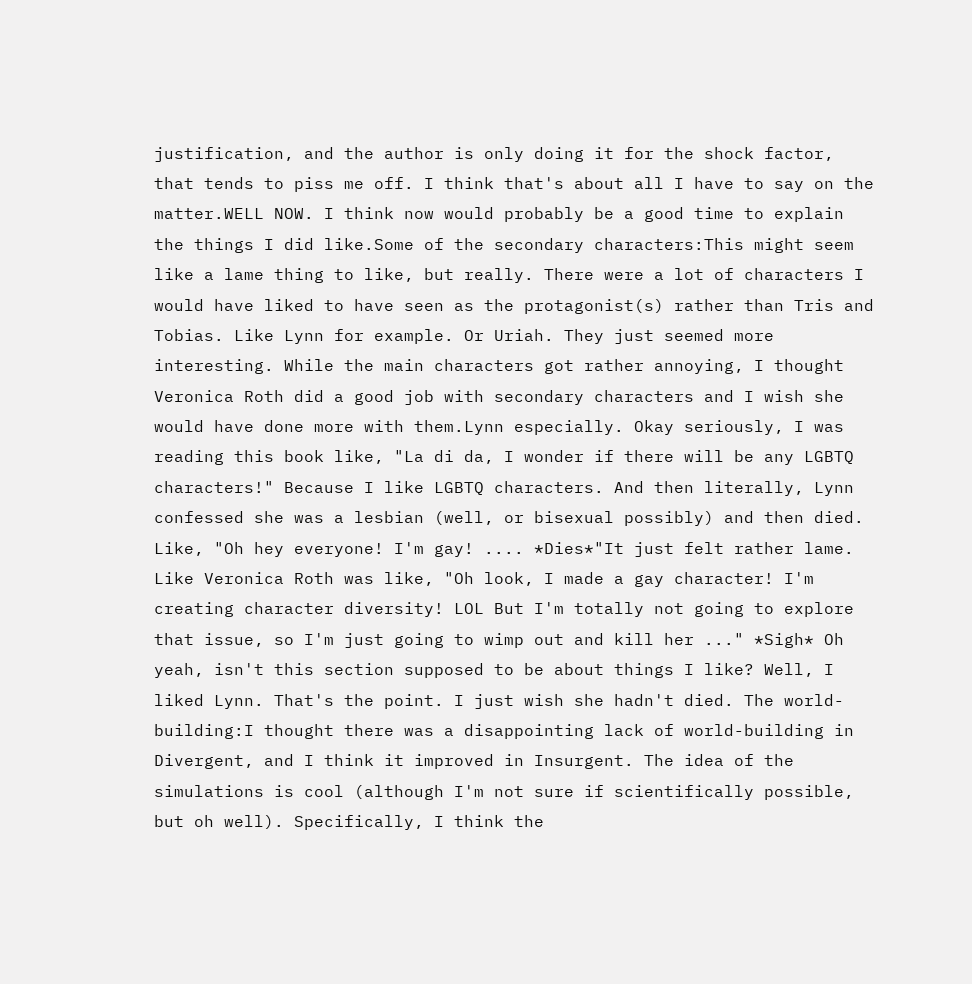justification, and the author is only doing it for the shock factor, that tends to piss me off. I think that's about all I have to say on the matter.WELL NOW. I think now would probably be a good time to explain the things I did like.Some of the secondary characters:This might seem like a lame thing to like, but really. There were a lot of characters I would have liked to have seen as the protagonist(s) rather than Tris and Tobias. Like Lynn for example. Or Uriah. They just seemed more interesting. While the main characters got rather annoying, I thought Veronica Roth did a good job with secondary characters and I wish she would have done more with them.Lynn especially. Okay seriously, I was reading this book like, "La di da, I wonder if there will be any LGBTQ characters!" Because I like LGBTQ characters. And then literally, Lynn confessed she was a lesbian (well, or bisexual possibly) and then died. Like, "Oh hey everyone! I'm gay! .... *Dies*"It just felt rather lame. Like Veronica Roth was like, "Oh look, I made a gay character! I'm creating character diversity! LOL But I'm totally not going to explore that issue, so I'm just going to wimp out and kill her ..." *Sigh* Oh yeah, isn't this section supposed to be about things I like? Well, I liked Lynn. That's the point. I just wish she hadn't died. The world-building:I thought there was a disappointing lack of world-building in Divergent, and I think it improved in Insurgent. The idea of the simulations is cool (although I'm not sure if scientifically possible, but oh well). Specifically, I think the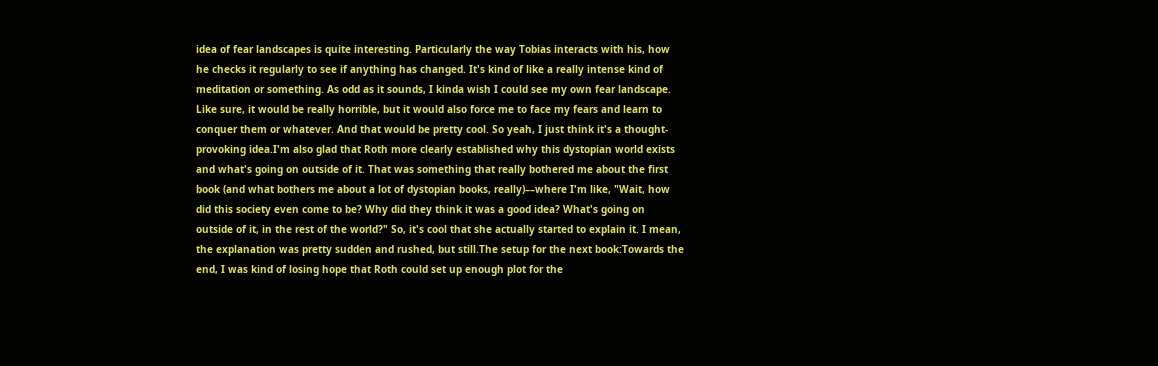idea of fear landscapes is quite interesting. Particularly the way Tobias interacts with his, how he checks it regularly to see if anything has changed. It's kind of like a really intense kind of meditation or something. As odd as it sounds, I kinda wish I could see my own fear landscape. Like sure, it would be really horrible, but it would also force me to face my fears and learn to conquer them or whatever. And that would be pretty cool. So yeah, I just think it's a thought-provoking idea.I'm also glad that Roth more clearly established why this dystopian world exists and what's going on outside of it. That was something that really bothered me about the first book (and what bothers me about a lot of dystopian books, really)––where I'm like, "Wait, how did this society even come to be? Why did they think it was a good idea? What's going on outside of it, in the rest of the world?" So, it's cool that she actually started to explain it. I mean, the explanation was pretty sudden and rushed, but still.The setup for the next book:Towards the end, I was kind of losing hope that Roth could set up enough plot for the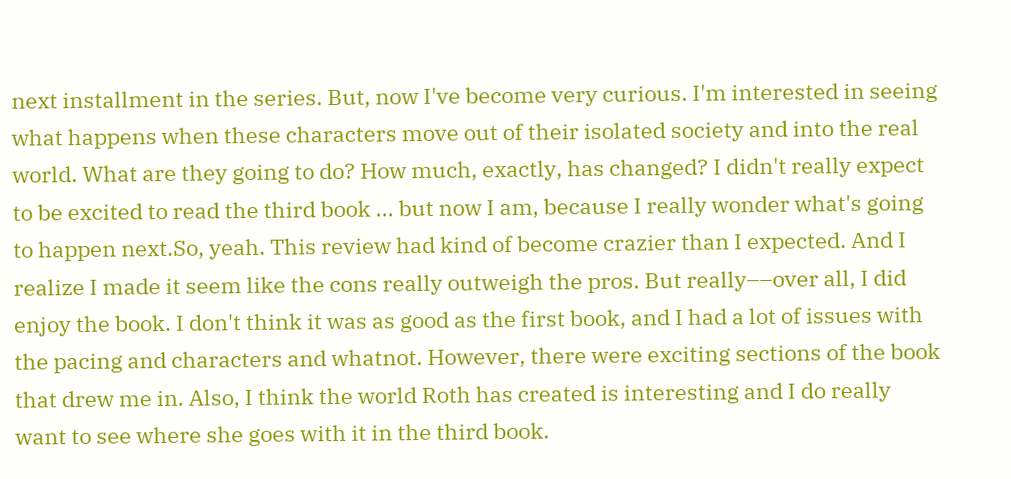next installment in the series. But, now I've become very curious. I'm interested in seeing what happens when these characters move out of their isolated society and into the real world. What are they going to do? How much, exactly, has changed? I didn't really expect to be excited to read the third book ... but now I am, because I really wonder what's going to happen next.So, yeah. This review had kind of become crazier than I expected. And I realize I made it seem like the cons really outweigh the pros. But really––over all, I did enjoy the book. I don't think it was as good as the first book, and I had a lot of issues with the pacing and characters and whatnot. However, there were exciting sections of the book that drew me in. Also, I think the world Roth has created is interesting and I do really want to see where she goes with it in the third book.